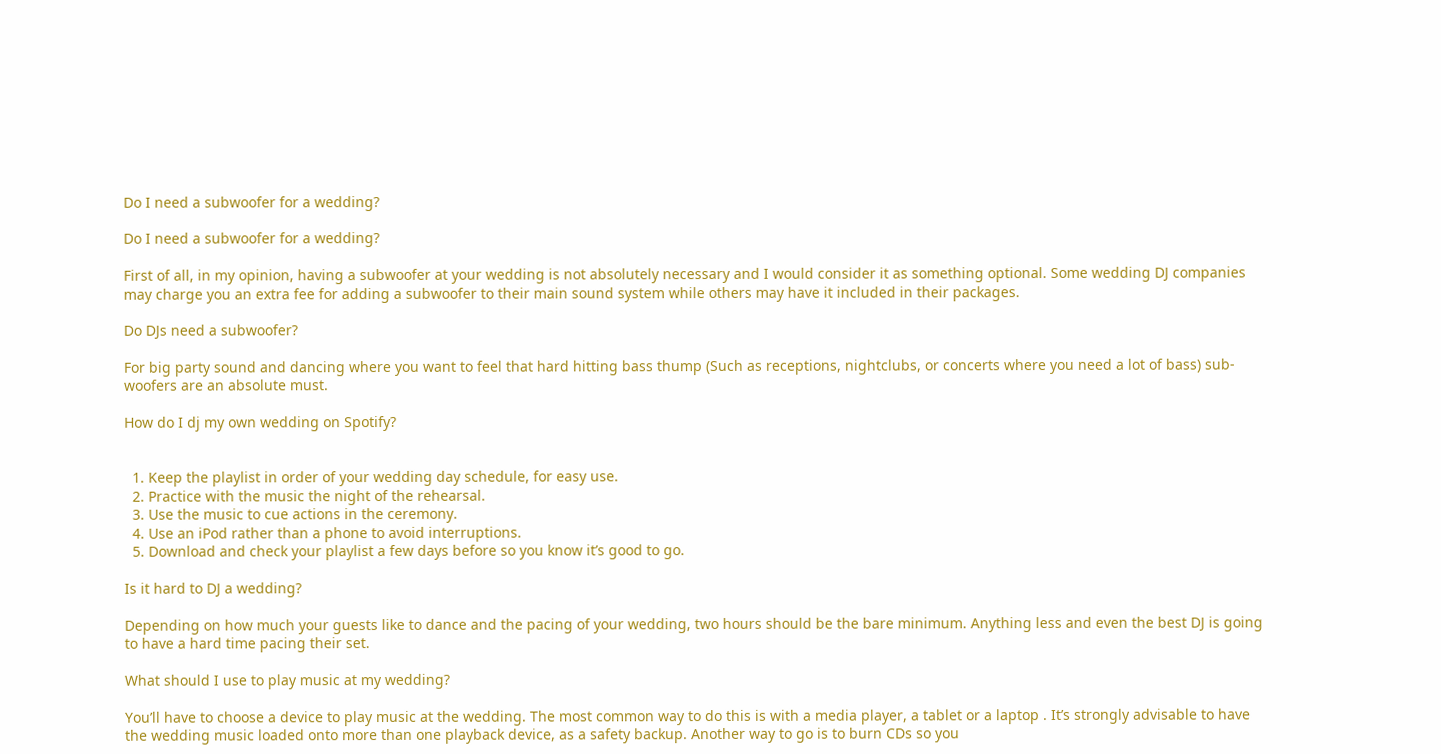Do I need a subwoofer for a wedding?

Do I need a subwoofer for a wedding?

First of all, in my opinion, having a subwoofer at your wedding is not absolutely necessary and I would consider it as something optional. Some wedding DJ companies may charge you an extra fee for adding a subwoofer to their main sound system while others may have it included in their packages.

Do DJs need a subwoofer?

For big party sound and dancing where you want to feel that hard hitting bass thump (Such as receptions, nightclubs, or concerts where you need a lot of bass) sub-woofers are an absolute must.

How do I dj my own wedding on Spotify?


  1. Keep the playlist in order of your wedding day schedule, for easy use.
  2. Practice with the music the night of the rehearsal.
  3. Use the music to cue actions in the ceremony.
  4. Use an iPod rather than a phone to avoid interruptions.
  5. Download and check your playlist a few days before so you know it’s good to go.

Is it hard to DJ a wedding?

Depending on how much your guests like to dance and the pacing of your wedding, two hours should be the bare minimum. Anything less and even the best DJ is going to have a hard time pacing their set.

What should I use to play music at my wedding?

You’ll have to choose a device to play music at the wedding. The most common way to do this is with a media player, a tablet or a laptop . It’s strongly advisable to have the wedding music loaded onto more than one playback device, as a safety backup. Another way to go is to burn CDs so you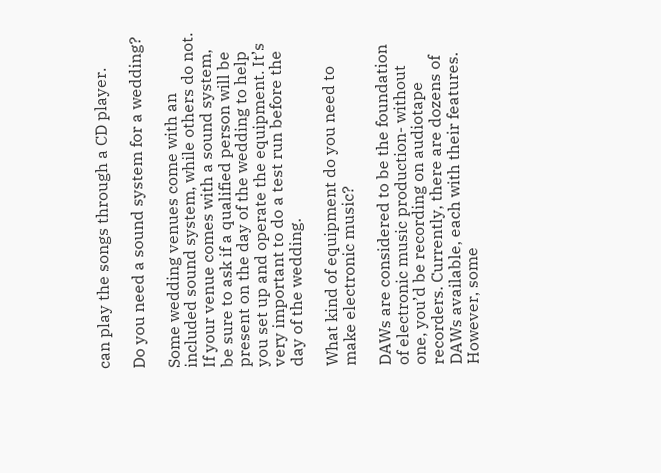can play the songs through a CD player.

Do you need a sound system for a wedding?

Some wedding venues come with an included sound system, while others do not. If your venue comes with a sound system, be sure to ask if a qualified person will be present on the day of the wedding to help you set up and operate the equipment. It’s very important to do a test run before the day of the wedding.

What kind of equipment do you need to make electronic music?

DAWs are considered to be the foundation of electronic music production- without one, you’d be recording on audiotape recorders. Currently, there are dozens of DAWs available, each with their features. However, some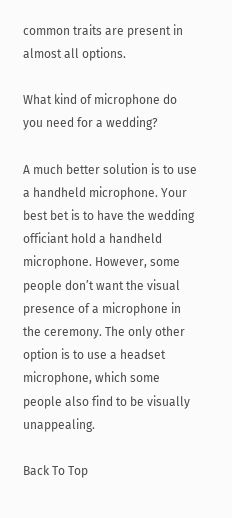common traits are present in almost all options.

What kind of microphone do you need for a wedding?

A much better solution is to use a handheld microphone. Your best bet is to have the wedding officiant hold a handheld microphone. However, some people don’t want the visual presence of a microphone in the ceremony. The only other option is to use a headset microphone, which some people also find to be visually unappealing.

Back To Top